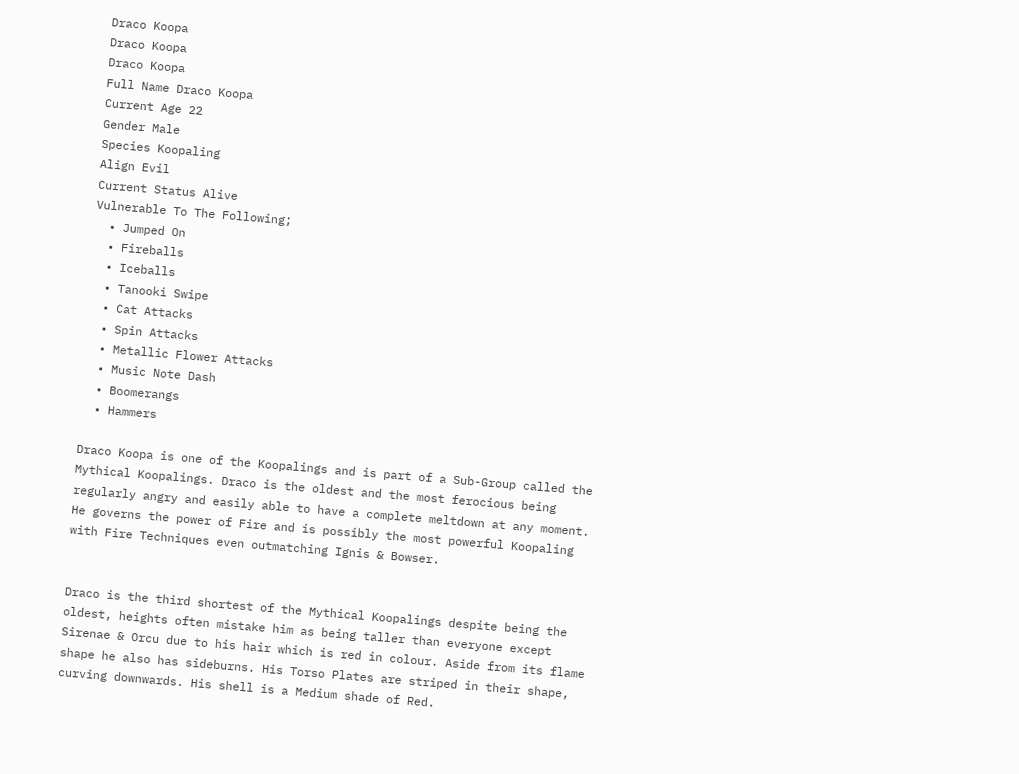Draco Koopa
Draco Koopa
Draco Koopa
Full Name Draco Koopa
Current Age 22
Gender Male
Species Koopaling
Align Evil
Current Status Alive
Vulnerable To The Following;
  • Jumped On
  • Fireballs
  • Iceballs
  • Tanooki Swipe
  • Cat Attacks
  • Spin Attacks
  • Metallic Flower Attacks
  • Music Note Dash
  • Boomerangs
  • Hammers

Draco Koopa is one of the Koopalings and is part of a Sub-Group called the Mythical Koopalings. Draco is the oldest and the most ferocious being regularly angry and easily able to have a complete meltdown at any moment. He governs the power of Fire and is possibly the most powerful Koopaling with Fire Techniques even outmatching Ignis & Bowser.


Draco is the third shortest of the Mythical Koopalings despite being the oldest, heights often mistake him as being taller than everyone except Sirenae & Orcu due to his hair which is red in colour. Aside from its flame shape he also has sideburns. His Torso Plates are striped in their shape, curving downwards. His shell is a Medium shade of Red.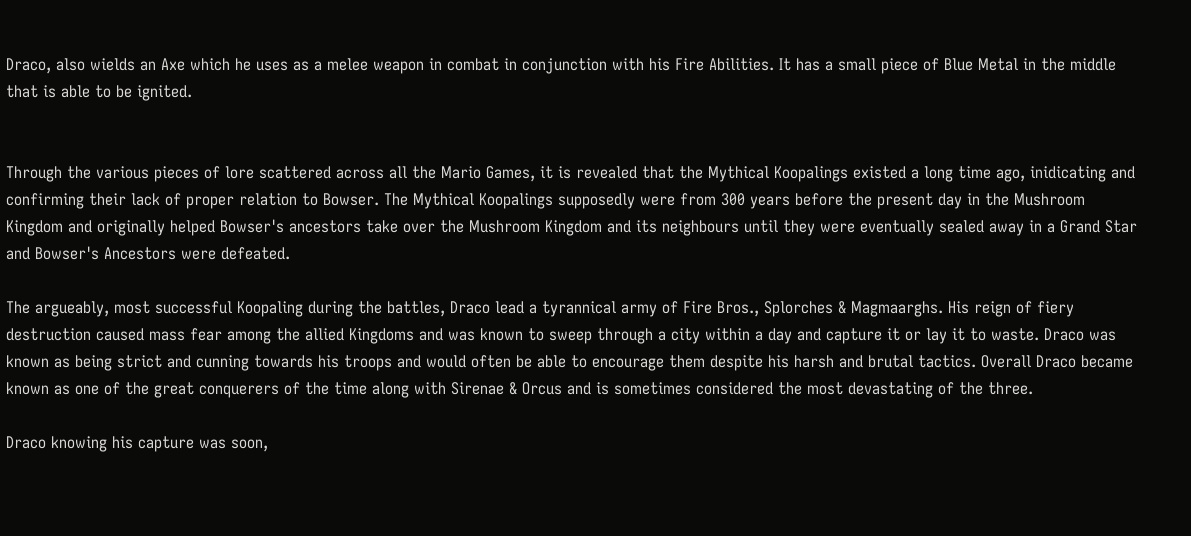Draco, also wields an Axe which he uses as a melee weapon in combat in conjunction with his Fire Abilities. It has a small piece of Blue Metal in the middle that is able to be ignited.


Through the various pieces of lore scattered across all the Mario Games, it is revealed that the Mythical Koopalings existed a long time ago, inidicating and confirming their lack of proper relation to Bowser. The Mythical Koopalings supposedly were from 300 years before the present day in the Mushroom Kingdom and originally helped Bowser's ancestors take over the Mushroom Kingdom and its neighbours until they were eventually sealed away in a Grand Star and Bowser's Ancestors were defeated.

The argueably, most successful Koopaling during the battles, Draco lead a tyrannical army of Fire Bros., Splorches & Magmaarghs. His reign of fiery destruction caused mass fear among the allied Kingdoms and was known to sweep through a city within a day and capture it or lay it to waste. Draco was known as being strict and cunning towards his troops and would often be able to encourage them despite his harsh and brutal tactics. Overall Draco became known as one of the great conquerers of the time along with Sirenae & Orcus and is sometimes considered the most devastating of the three.

Draco knowing his capture was soon,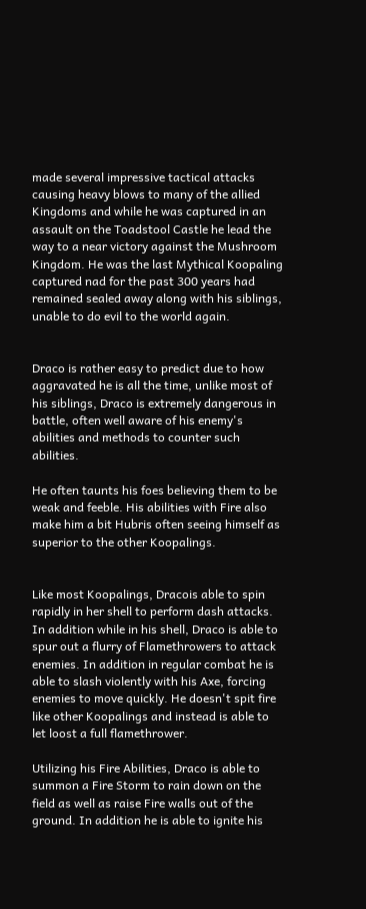made several impressive tactical attacks causing heavy blows to many of the allied Kingdoms and while he was captured in an assault on the Toadstool Castle he lead the way to a near victory against the Mushroom Kingdom. He was the last Mythical Koopaling captured nad for the past 300 years had remained sealed away along with his siblings, unable to do evil to the world again.


Draco is rather easy to predict due to how aggravated he is all the time, unlike most of his siblings, Draco is extremely dangerous in battle, often well aware of his enemy's abilities and methods to counter such abilities.

He often taunts his foes believing them to be weak and feeble. His abilities with Fire also make him a bit Hubris often seeing himself as superior to the other Koopalings.


Like most Koopalings, Dracois able to spin rapidly in her shell to perform dash attacks. In addition while in his shell, Draco is able to spur out a flurry of Flamethrowers to attack enemies. In addition in regular combat he is able to slash violently with his Axe, forcing enemies to move quickly. He doesn't spit fire like other Koopalings and instead is able to let loost a full flamethrower.

Utilizing his Fire Abilities, Draco is able to summon a Fire Storm to rain down on the field as well as raise Fire walls out of the ground. In addition he is able to ignite his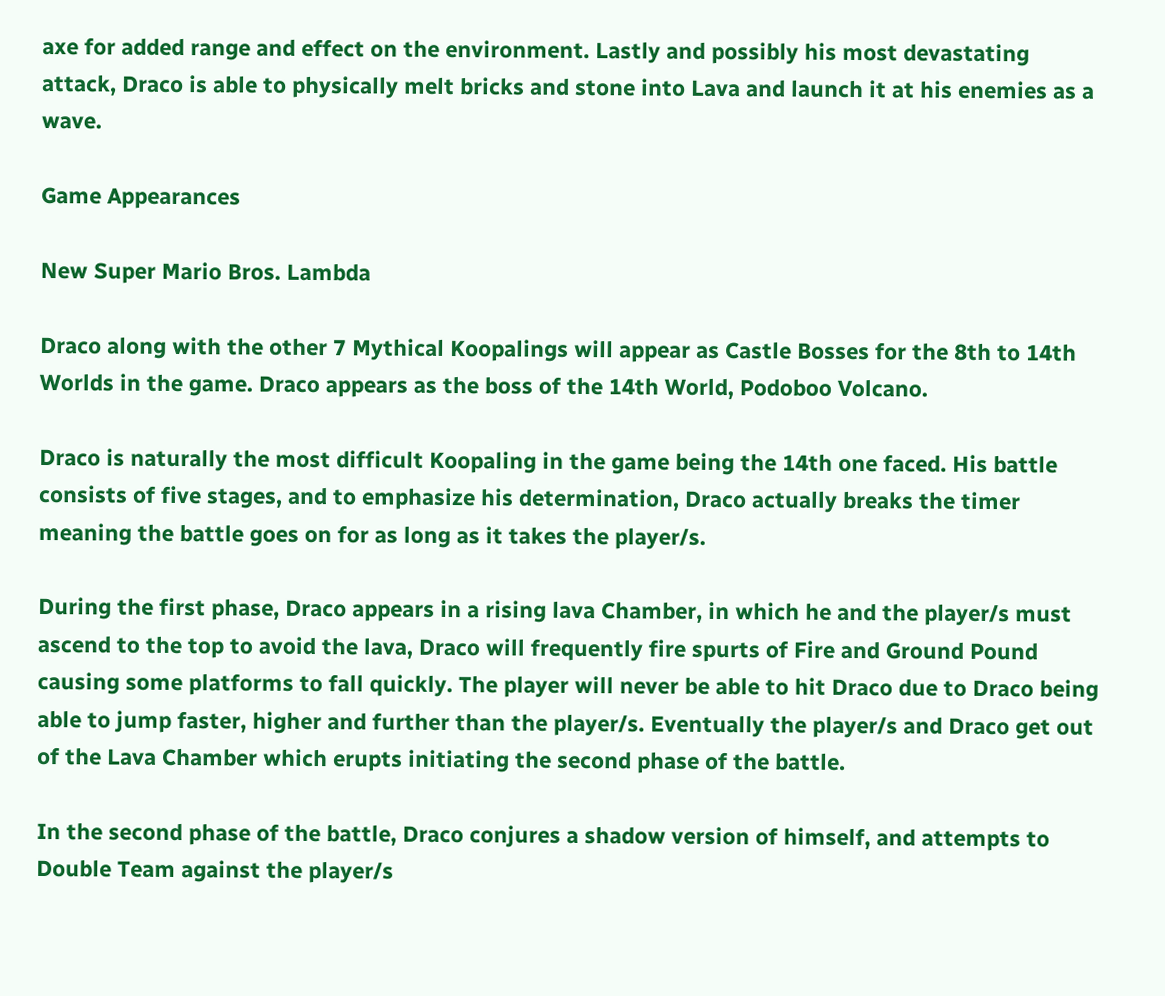axe for added range and effect on the environment. Lastly and possibly his most devastating attack, Draco is able to physically melt bricks and stone into Lava and launch it at his enemies as a wave.

Game Appearances

New Super Mario Bros. Lambda

Draco along with the other 7 Mythical Koopalings will appear as Castle Bosses for the 8th to 14th Worlds in the game. Draco appears as the boss of the 14th World, Podoboo Volcano.

Draco is naturally the most difficult Koopaling in the game being the 14th one faced. His battle consists of five stages, and to emphasize his determination, Draco actually breaks the timer meaning the battle goes on for as long as it takes the player/s.

During the first phase, Draco appears in a rising lava Chamber, in which he and the player/s must ascend to the top to avoid the lava, Draco will frequently fire spurts of Fire and Ground Pound causing some platforms to fall quickly. The player will never be able to hit Draco due to Draco being able to jump faster, higher and further than the player/s. Eventually the player/s and Draco get out of the Lava Chamber which erupts initiating the second phase of the battle.

In the second phase of the battle, Draco conjures a shadow version of himself, and attempts to Double Team against the player/s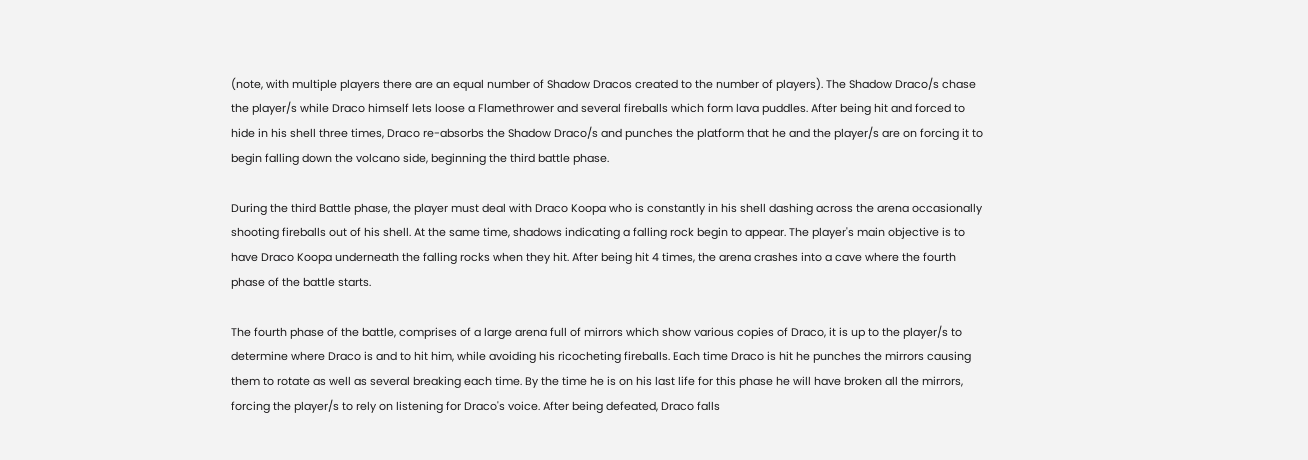(note, with multiple players there are an equal number of Shadow Dracos created to the number of players). The Shadow Draco/s chase the player/s while Draco himself lets loose a Flamethrower and several fireballs which form lava puddles. After being hit and forced to hide in his shell three times, Draco re-absorbs the Shadow Draco/s and punches the platform that he and the player/s are on forcing it to begin falling down the volcano side, beginning the third battle phase.

During the third Battle phase, the player must deal with Draco Koopa who is constantly in his shell dashing across the arena occasionally shooting fireballs out of his shell. At the same time, shadows indicating a falling rock begin to appear. The player's main objective is to have Draco Koopa underneath the falling rocks when they hit. After being hit 4 times, the arena crashes into a cave where the fourth phase of the battle starts.

The fourth phase of the battle, comprises of a large arena full of mirrors which show various copies of Draco, it is up to the player/s to determine where Draco is and to hit him, while avoiding his ricocheting fireballs. Each time Draco is hit he punches the mirrors causing them to rotate as well as several breaking each time. By the time he is on his last life for this phase he will have broken all the mirrors, forcing the player/s to rely on listening for Draco's voice. After being defeated, Draco falls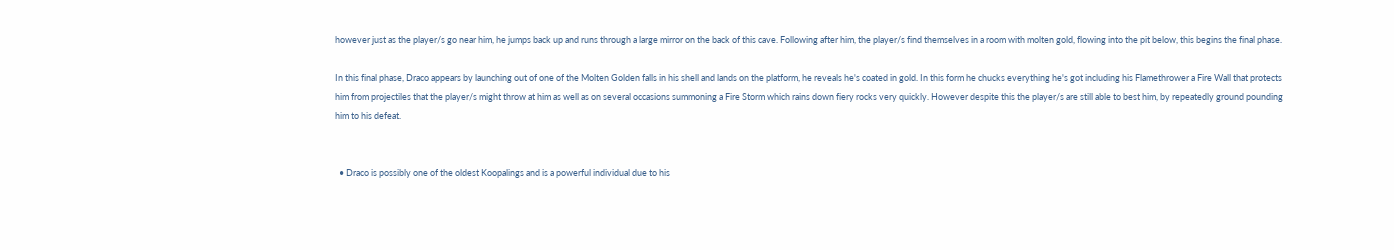however just as the player/s go near him, he jumps back up and runs through a large mirror on the back of this cave. Following after him, the player/s find themselves in a room with molten gold, flowing into the pit below, this begins the final phase.

In this final phase, Draco appears by launching out of one of the Molten Golden falls in his shell and lands on the platform, he reveals he's coated in gold. In this form he chucks everything he's got including his Flamethrower a Fire Wall that protects him from projectiles that the player/s might throw at him as well as on several occasions summoning a Fire Storm which rains down fiery rocks very quickly. However despite this the player/s are still able to best him, by repeatedly ground pounding him to his defeat.


  • Draco is possibly one of the oldest Koopalings and is a powerful individual due to his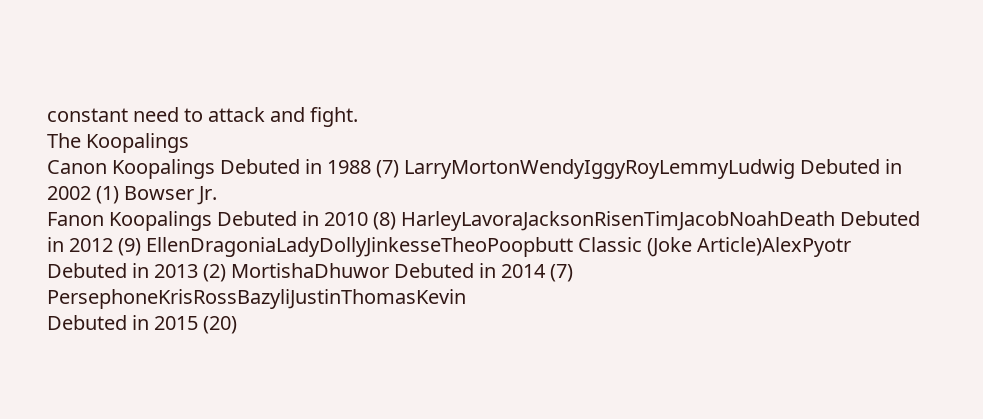constant need to attack and fight.
The Koopalings
Canon Koopalings Debuted in 1988 (7) LarryMortonWendyIggyRoyLemmyLudwig Debuted in 2002 (1) Bowser Jr.
Fanon Koopalings Debuted in 2010 (8) HarleyLavoraJacksonRisenTimJacobNoahDeath Debuted in 2012 (9) EllenDragoniaLadyDollyJinkesseTheoPoopbutt Classic (Joke Article)AlexPyotr
Debuted in 2013 (2) MortishaDhuwor Debuted in 2014 (7) PersephoneKrisRossBazyliJustinThomasKevin
Debuted in 2015 (20)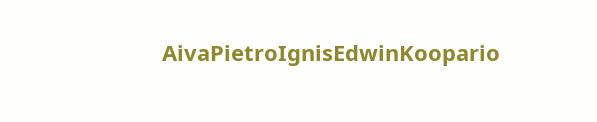AivaPietroIgnisEdwinKoopario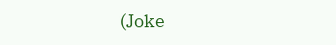(Joke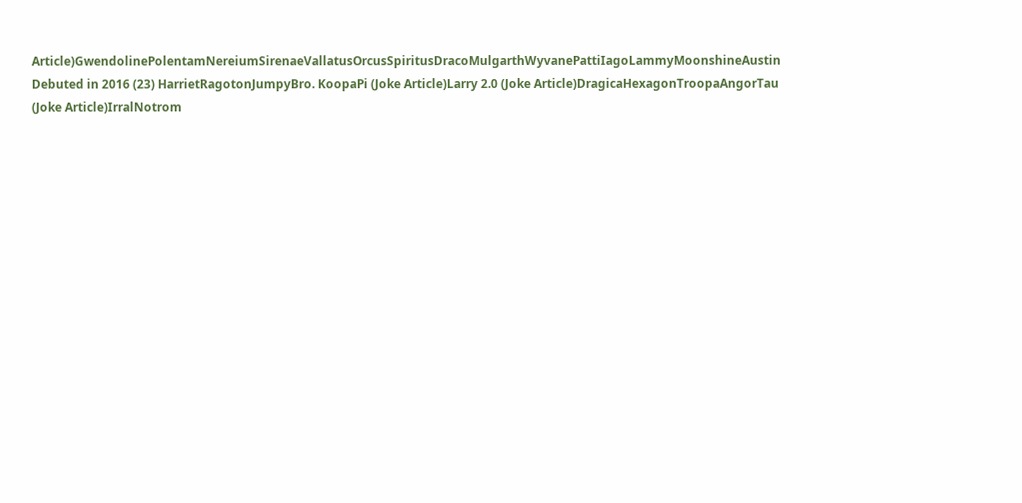Article)GwendolinePolentamNereiumSirenaeVallatusOrcusSpiritusDracoMulgarthWyvanePattiIagoLammyMoonshineAustin
Debuted in 2016 (23) HarrietRagotonJumpyBro. KoopaPi (Joke Article)Larry 2.0 (Joke Article)DragicaHexagonTroopaAngorTau (Joke Article)IrralNotrom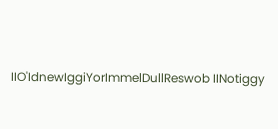IIO'IdnewIggiYorImmelDullReswob IINotiggy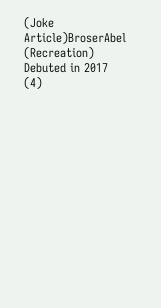(Joke Article)BroserAbel (Recreation)
Debuted in 2017 (4)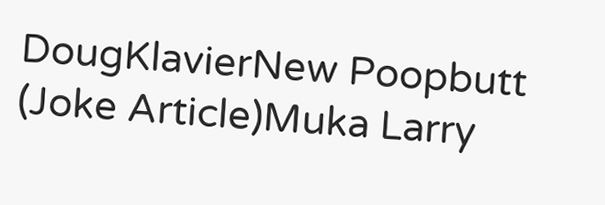DougKlavierNew Poopbutt (Joke Article)Muka Larry